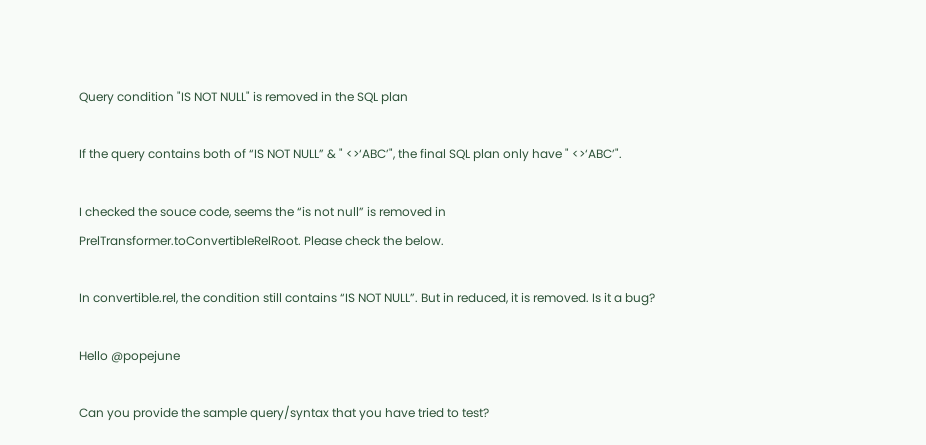Query condition "IS NOT NULL" is removed in the SQL plan

If the query contains both of “IS NOT NULL” & " <>‘ABC’", the final SQL plan only have " <>‘ABC’".

I checked the souce code, seems the “is not null” is removed in PrelTransformer.toConvertibleRelRoot. Please check the below.

In convertible.rel, the condition still contains “IS NOT NULL”. But in reduced, it is removed. Is it a bug?

Hello @popejune

Can you provide the sample query/syntax that you have tried to test?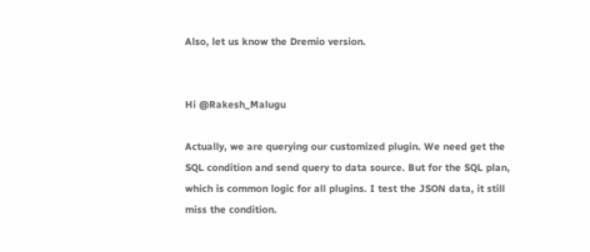Also, let us know the Dremio version.


Hi @Rakesh_Malugu

Actually, we are querying our customized plugin. We need get the SQL condition and send query to data source. But for the SQL plan, which is common logic for all plugins. I test the JSON data, it still miss the condition.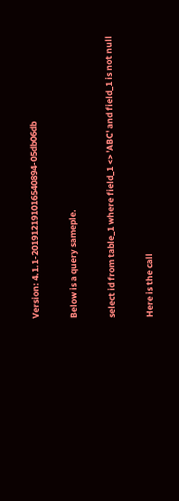Version: 4.1.1-201912191016540894-05db06db

Below is a query sameple.

select id from table_1 where field_1 <> 'ABC' and field_1 is not null

Here is the call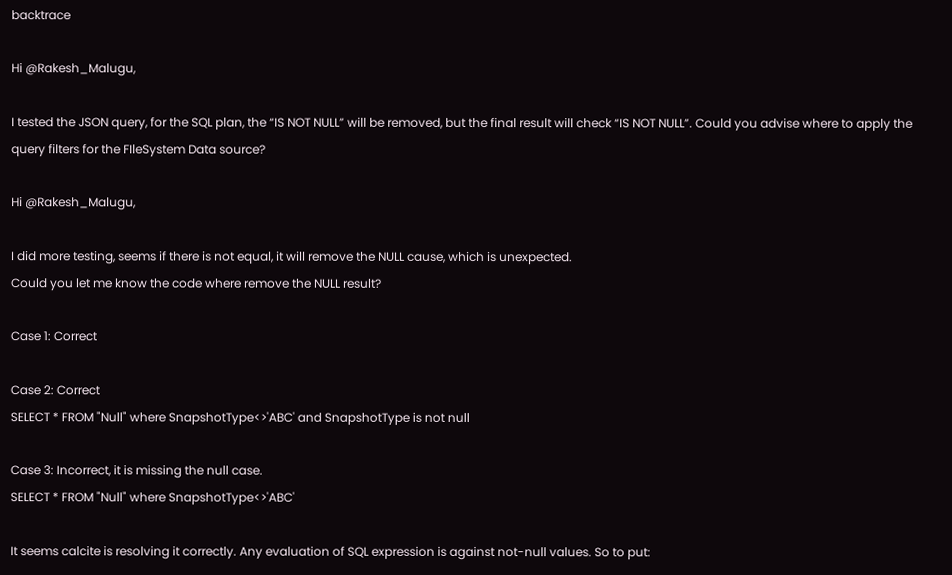backtrace

Hi @Rakesh_Malugu,

I tested the JSON query, for the SQL plan, the “IS NOT NULL” will be removed, but the final result will check “IS NOT NULL”. Could you advise where to apply the query filters for the FIleSystem Data source?

Hi @Rakesh_Malugu,

I did more testing, seems if there is not equal, it will remove the NULL cause, which is unexpected.
Could you let me know the code where remove the NULL result?

Case 1: Correct

Case 2: Correct
SELECT * FROM "Null" where SnapshotType<>'ABC' and SnapshotType is not null

Case 3: Incorrect, it is missing the null case.
SELECT * FROM "Null" where SnapshotType<>'ABC'

It seems calcite is resolving it correctly. Any evaluation of SQL expression is against not-null values. So to put: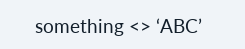something <> ‘ABC’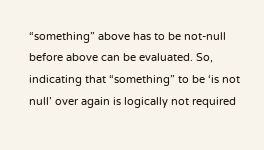“something” above has to be not-null before above can be evaluated. So, indicating that “something” to be ‘is not null’ over again is logically not required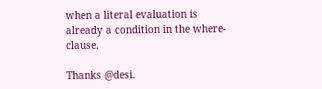when a literal evaluation is already a condition in the where-clause.

Thanks @desi.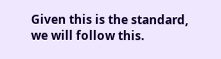Given this is the standard, we will follow this.